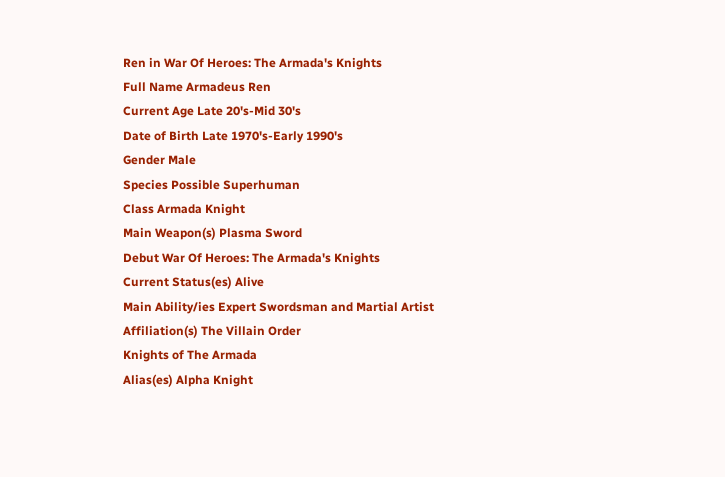Ren in War Of Heroes: The Armada's Knights
Full Name Armadeus Ren
Current Age Late 20's-Mid 30's
Date of Birth Late 1970's-Early 1990's
Gender Male
Species Possible Superhuman
Class Armada Knight
Main Weapon(s) Plasma Sword
Debut War Of Heroes: The Armada's Knights
Current Status(es) Alive
Main Ability/ies Expert Swordsman and Martial Artist
Affiliation(s) The Villain Order
Knights of The Armada
Alias(es) Alpha Knight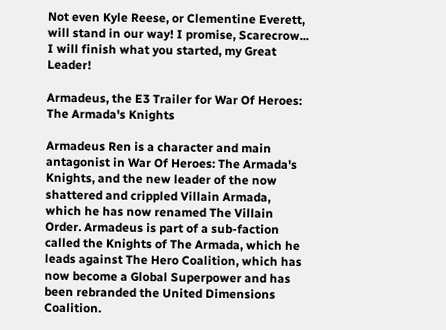Not even Kyle Reese, or Clementine Everett, will stand in our way! I promise, Scarecrow... I will finish what you started, my Great Leader!

Armadeus, the E3 Trailer for War Of Heroes: The Armada's Knights

Armadeus Ren is a character and main antagonist in War Of Heroes: The Armada's Knights, and the new leader of the now shattered and crippled Villain Armada, which he has now renamed The Villain Order. Armadeus is part of a sub-faction called the Knights of The Armada, which he leads against The Hero Coalition, which has now become a Global Superpower and has been rebranded the United Dimensions Coalition.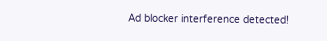Ad blocker interference detected!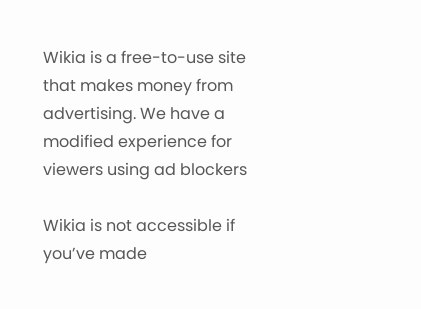Wikia is a free-to-use site that makes money from advertising. We have a modified experience for viewers using ad blockers

Wikia is not accessible if you’ve made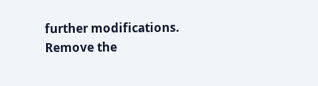further modifications. Remove the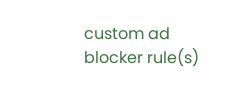custom ad blocker rule(s)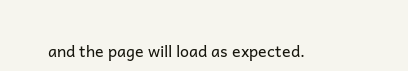and the page will load as expected.